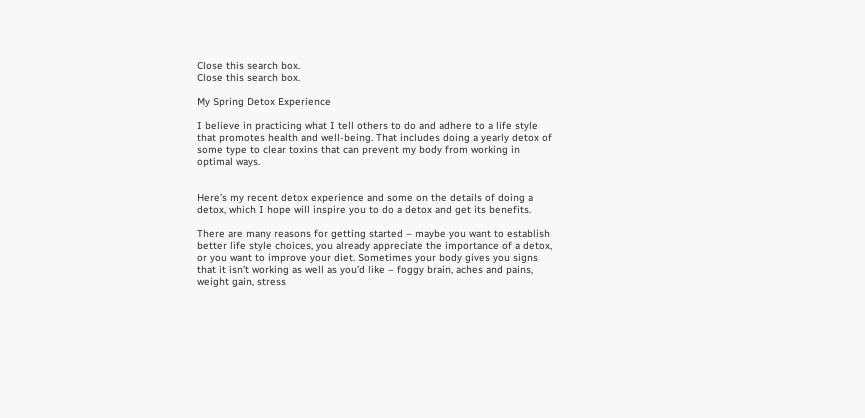Close this search box.
Close this search box.

My Spring Detox Experience

I believe in practicing what I tell others to do and adhere to a life style that promotes health and well-being. That includes doing a yearly detox of some type to clear toxins that can prevent my body from working in optimal ways.


Here’s my recent detox experience and some on the details of doing a detox, which I hope will inspire you to do a detox and get its benefits.

There are many reasons for getting started – maybe you want to establish better life style choices, you already appreciate the importance of a detox, or you want to improve your diet. Sometimes your body gives you signs that it isn’t working as well as you’d like – foggy brain, aches and pains, weight gain, stress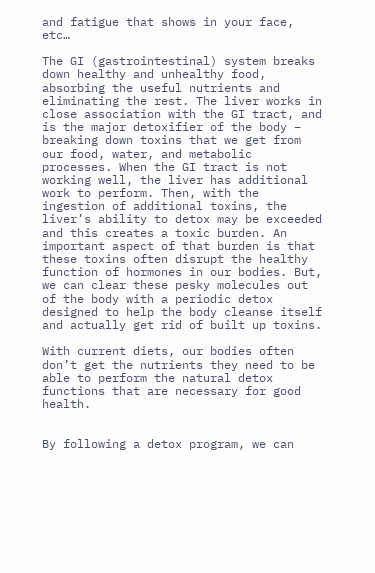and fatigue that shows in your face, etc…

The GI (gastrointestinal) system breaks down healthy and unhealthy food, absorbing the useful nutrients and eliminating the rest. The liver works in close association with the GI tract, and is the major detoxifier of the body – breaking down toxins that we get from our food, water, and metabolic processes. When the GI tract is not working well, the liver has additional work to perform. Then, with the ingestion of additional toxins, the liver’s ability to detox may be exceeded and this creates a toxic burden. An important aspect of that burden is that these toxins often disrupt the healthy function of hormones in our bodies. But, we can clear these pesky molecules out of the body with a periodic detox designed to help the body cleanse itself and actually get rid of built up toxins.

With current diets, our bodies often don’t get the nutrients they need to be able to perform the natural detox functions that are necessary for good health.


By following a detox program, we can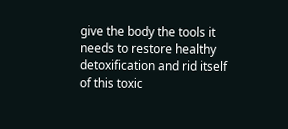give the body the tools it needs to restore healthy detoxification and rid itself of this toxic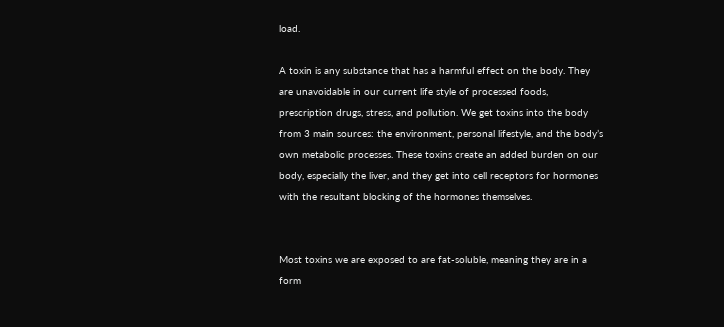load.

A toxin is any substance that has a harmful effect on the body. They are unavoidable in our current life style of processed foods, prescription drugs, stress, and pollution. We get toxins into the body from 3 main sources: the environment, personal lifestyle, and the body’s own metabolic processes. These toxins create an added burden on our body, especially the liver, and they get into cell receptors for hormones with the resultant blocking of the hormones themselves.


Most toxins we are exposed to are fat-soluble, meaning they are in a form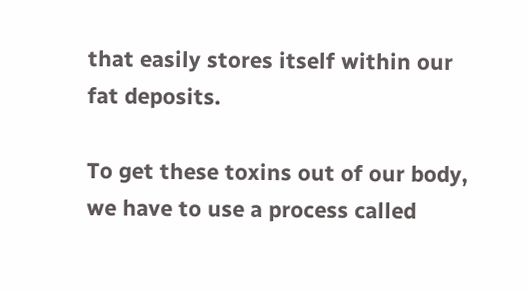that easily stores itself within our fat deposits.

To get these toxins out of our body, we have to use a process called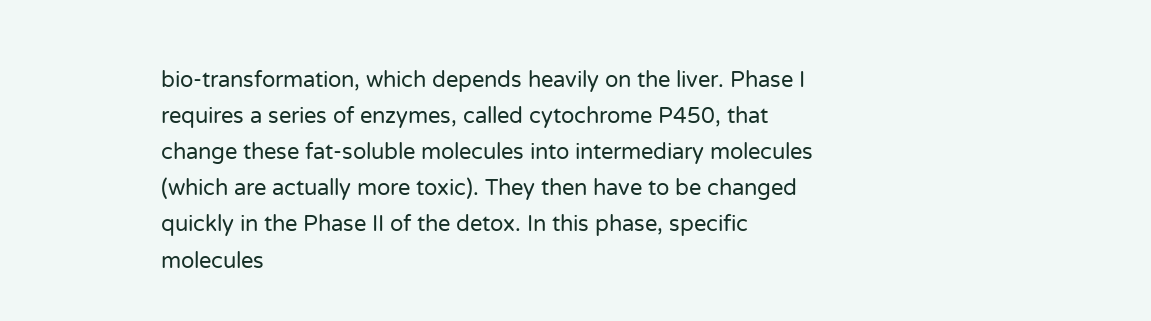bio-transformation, which depends heavily on the liver. Phase I requires a series of enzymes, called cytochrome P450, that change these fat-soluble molecules into intermediary molecules (which are actually more toxic). They then have to be changed quickly in the Phase II of the detox. In this phase, specific molecules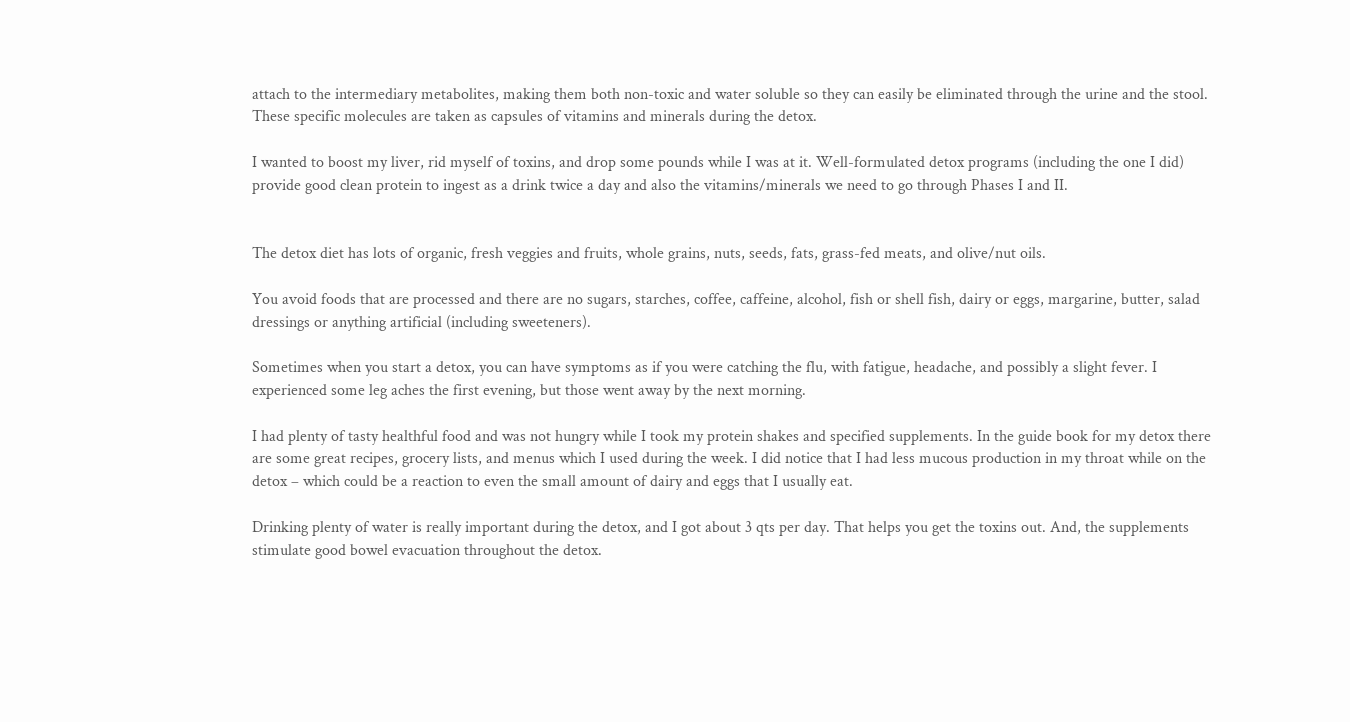attach to the intermediary metabolites, making them both non-toxic and water soluble so they can easily be eliminated through the urine and the stool. These specific molecules are taken as capsules of vitamins and minerals during the detox.

I wanted to boost my liver, rid myself of toxins, and drop some pounds while I was at it. Well-formulated detox programs (including the one I did) provide good clean protein to ingest as a drink twice a day and also the vitamins/minerals we need to go through Phases I and II.


The detox diet has lots of organic, fresh veggies and fruits, whole grains, nuts, seeds, fats, grass-fed meats, and olive/nut oils.

You avoid foods that are processed and there are no sugars, starches, coffee, caffeine, alcohol, fish or shell fish, dairy or eggs, margarine, butter, salad dressings or anything artificial (including sweeteners).

Sometimes when you start a detox, you can have symptoms as if you were catching the flu, with fatigue, headache, and possibly a slight fever. I experienced some leg aches the first evening, but those went away by the next morning.

I had plenty of tasty healthful food and was not hungry while I took my protein shakes and specified supplements. In the guide book for my detox there are some great recipes, grocery lists, and menus which I used during the week. I did notice that I had less mucous production in my throat while on the detox – which could be a reaction to even the small amount of dairy and eggs that I usually eat.

Drinking plenty of water is really important during the detox, and I got about 3 qts per day. That helps you get the toxins out. And, the supplements stimulate good bowel evacuation throughout the detox.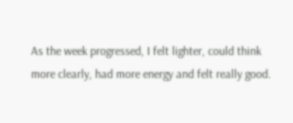As the week progressed, I felt lighter, could think more clearly, had more energy and felt really good.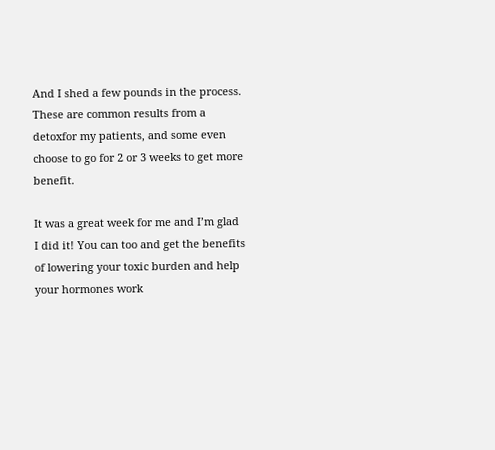And I shed a few pounds in the process. These are common results from a detoxfor my patients, and some even choose to go for 2 or 3 weeks to get more benefit.

It was a great week for me and I’m glad I did it! You can too and get the benefits of lowering your toxic burden and help your hormones work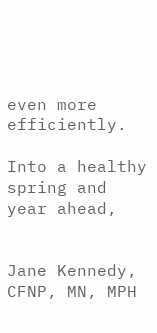even more efficiently.

Into a healthy spring and year ahead,


Jane Kennedy, CFNP, MN, MPH